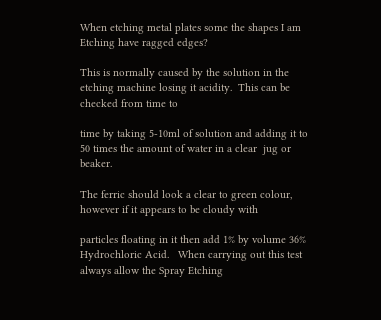When etching metal plates some the shapes I am Etching have ragged edges?

This is normally caused by the solution in the etching machine losing it acidity.  This can be checked from time to

time by taking 5‐10ml of solution and adding it to 50 times the amount of water in a clear  jug or beaker.

The ferric should look a clear to green colour, however if it appears to be cloudy with

particles floating in it then add 1% by volume 36% Hydrochloric Acid.   When carrying out this test always allow the Spray Etching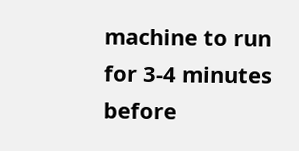machine to run for 3-4 minutes before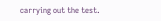carrying out the test.